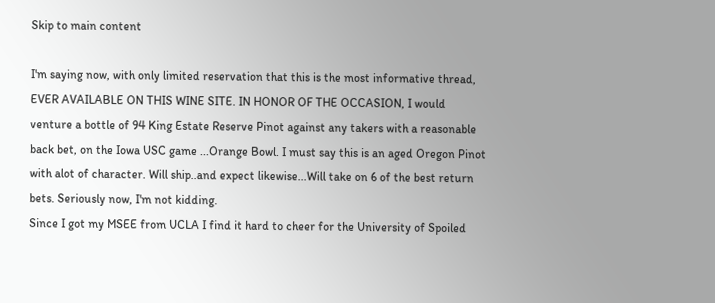Skip to main content

I'm saying now, with only limited reservation that this is the most informative thread, EVER AVAILABLE ON THIS WINE SITE. IN HONOR OF THE OCCASION, I would venture a bottle of 94 King Estate Reserve Pinot against any takers with a reasonable back bet, on the Iowa USC game ...Orange Bowl. I must say this is an aged Oregon Pinot with alot of character. Will ship..and expect likewise...Will take on 6 of the best return bets. Seriously now, I'm not kidding.
Since I got my MSEE from UCLA I find it hard to cheer for the University of Spoiled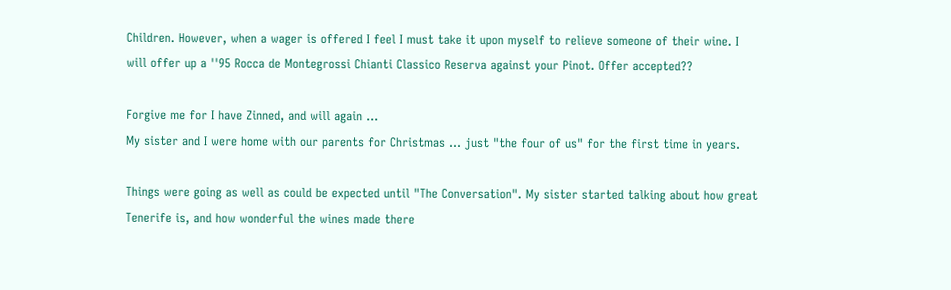Children. However, when a wager is offered I feel I must take it upon myself to relieve someone of their wine. I will offer up a ''95 Rocca de Montegrossi Chianti Classico Reserva against your Pinot. Offer accepted??

Forgive me for I have Zinned, and will again ...
My sister and I were home with our parents for Christmas ... just "the four of us" for the first time in years.

Things were going as well as could be expected until "The Conversation". My sister started talking about how great Tenerife is, and how wonderful the wines made there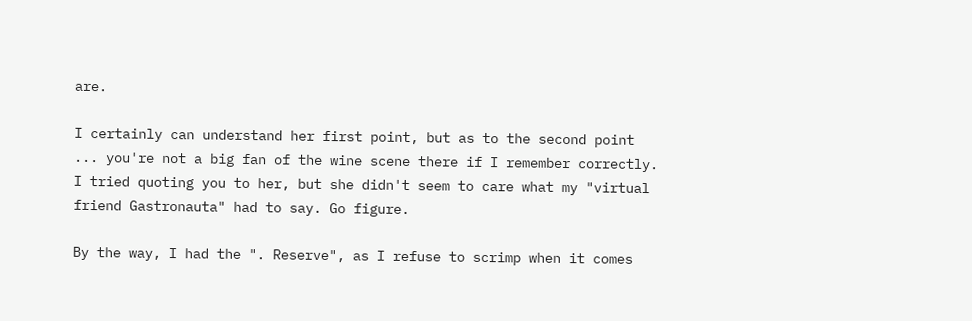are.

I certainly can understand her first point, but as to the second point ... you're not a big fan of the wine scene there if I remember correctly. I tried quoting you to her, but she didn't seem to care what my "virtual friend Gastronauta" had to say. Go figure.

By the way, I had the ". Reserve", as I refuse to scrimp when it comes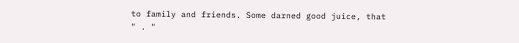to family and friends. Some darned good juice, that " . "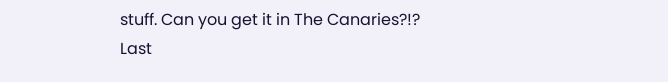stuff. Can you get it in The Canaries?!?
Last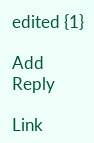edited {1}

Add Reply

Link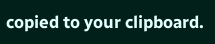copied to your clipboard.